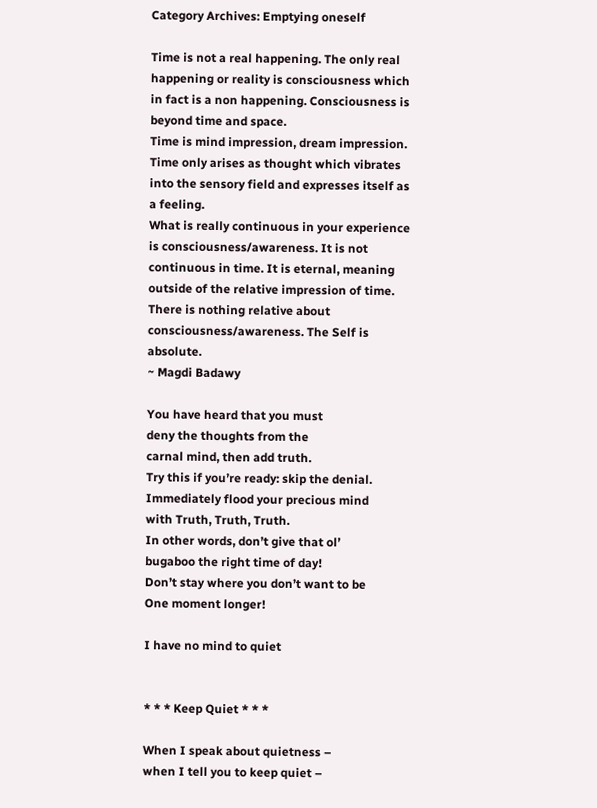Category Archives: Emptying oneself

Time is not a real happening. The only real happening or reality is consciousness which in fact is a non happening. Consciousness is beyond time and space.
Time is mind impression, dream impression. Time only arises as thought which vibrates into the sensory field and expresses itself as a feeling.
What is really continuous in your experience is consciousness/awareness. It is not continuous in time. It is eternal, meaning outside of the relative impression of time.
There is nothing relative about consciousness/awareness. The Self is absolute.
~ Magdi Badawy

You have heard that you must
deny the thoughts from the
carnal mind, then add truth.
Try this if you’re ready: skip the denial.
Immediately flood your precious mind
with Truth, Truth, Truth.
In other words, don’t give that ol’
bugaboo the right time of day!
Don’t stay where you don’t want to be
One moment longer!

I have no mind to quiet


* * * Keep Quiet * * *

When I speak about quietness –
when I tell you to keep quiet –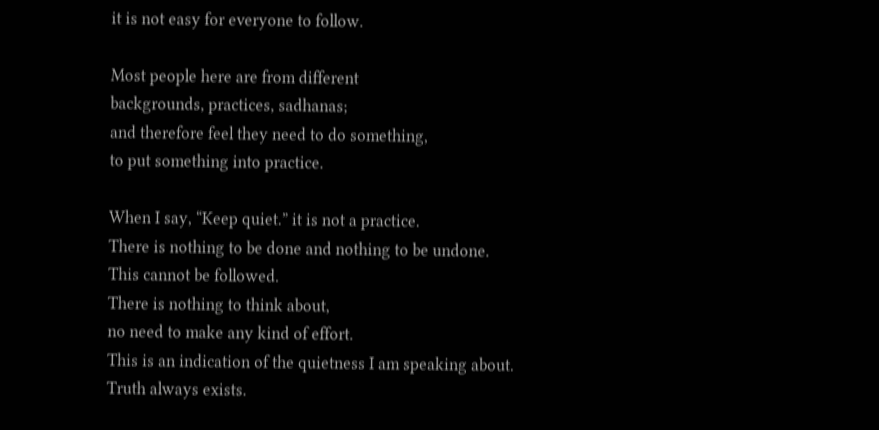it is not easy for everyone to follow.

Most people here are from different
backgrounds, practices, sadhanas;
and therefore feel they need to do something,
to put something into practice.

When I say, “Keep quiet.” it is not a practice.
There is nothing to be done and nothing to be undone.
This cannot be followed.
There is nothing to think about,
no need to make any kind of effort.
This is an indication of the quietness I am speaking about.
Truth always exists.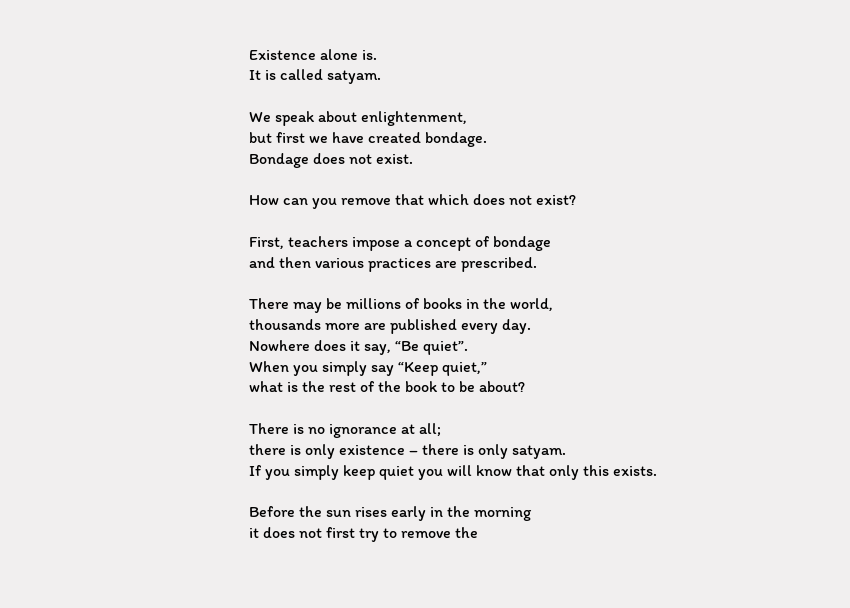Existence alone is.
It is called satyam.

We speak about enlightenment,
but first we have created bondage.
Bondage does not exist.

How can you remove that which does not exist?

First, teachers impose a concept of bondage
and then various practices are prescribed.

There may be millions of books in the world,
thousands more are published every day.
Nowhere does it say, “Be quiet”.
When you simply say “Keep quiet,”
what is the rest of the book to be about?

There is no ignorance at all;
there is only existence – there is only satyam.
If you simply keep quiet you will know that only this exists.

Before the sun rises early in the morning
it does not first try to remove the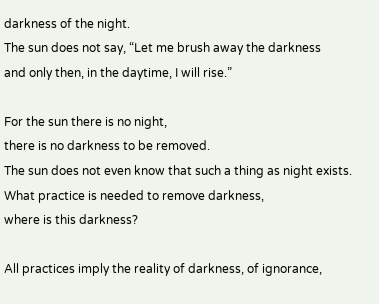darkness of the night.
The sun does not say, “Let me brush away the darkness
and only then, in the daytime, I will rise.”

For the sun there is no night,
there is no darkness to be removed.
The sun does not even know that such a thing as night exists. What practice is needed to remove darkness,
where is this darkness?

All practices imply the reality of darkness, of ignorance,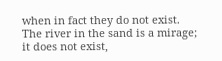when in fact they do not exist.
The river in the sand is a mirage;
it does not exist,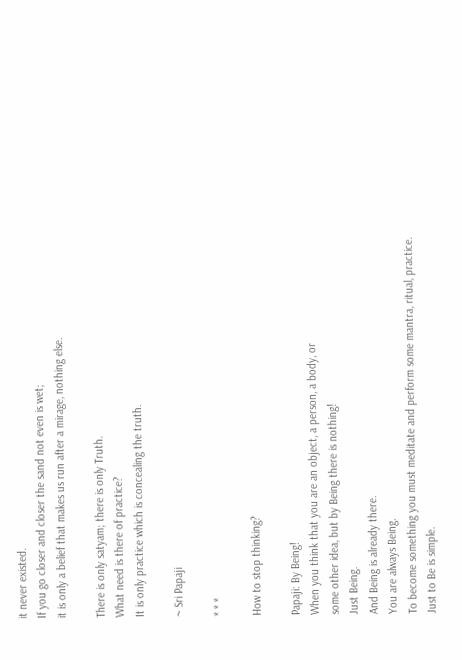it never existed.
If you go closer and closer the sand not even is wet;
it is only a belief that makes us run after a mirage, nothing else.

There is only satyam; there is only Truth.
What need is there of practice?
It is only practice which is concealing the truth.

~ Sri Papaji

* * *

How to stop thinking?

Papaji: By Being!
When you think that you are an object, a person, a body, or
some other idea, but by Being there is nothing!
Just Being.
And Being is already there.
You are always Being.
To become something you must meditate and perform some mantra, ritual, practice.
Just to Be is simple.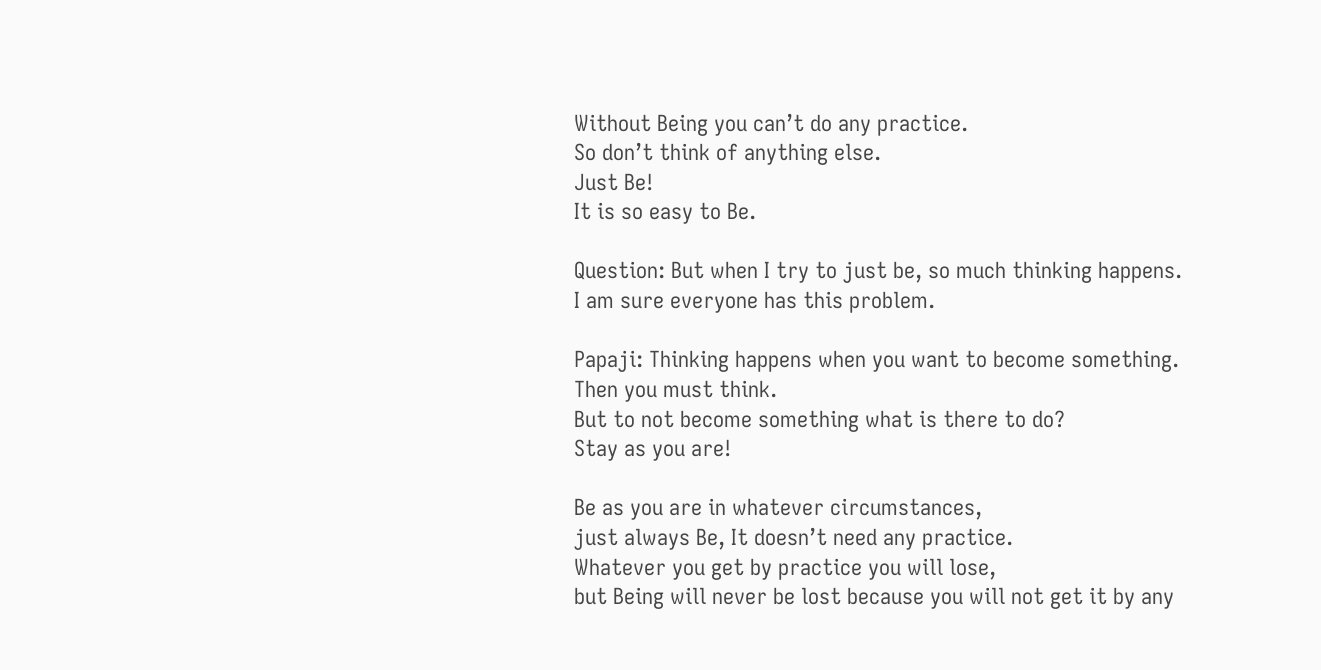Without Being you can’t do any practice.
So don’t think of anything else.
Just Be!
It is so easy to Be.

Question: But when I try to just be, so much thinking happens.
I am sure everyone has this problem.

Papaji: Thinking happens when you want to become something.
Then you must think.
But to not become something what is there to do?
Stay as you are!

Be as you are in whatever circumstances,
just always Be, It doesn’t need any practice.
Whatever you get by practice you will lose,
but Being will never be lost because you will not get it by any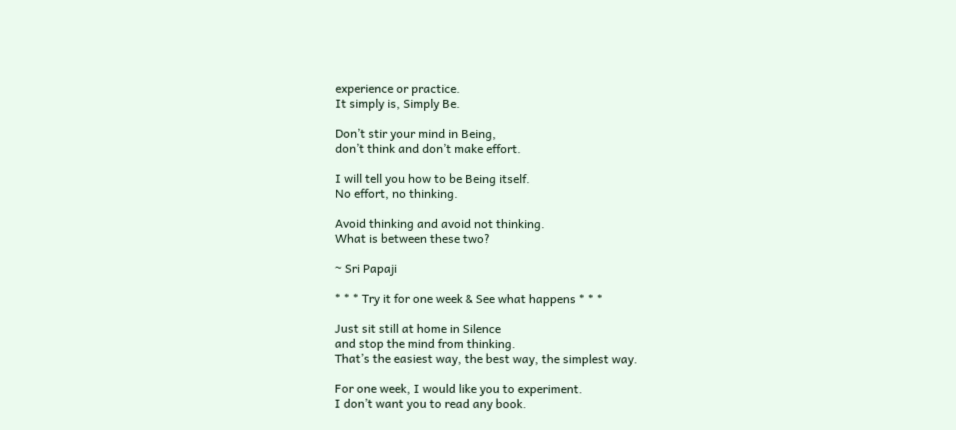experience or practice.
It simply is, Simply Be.

Don’t stir your mind in Being,
don’t think and don’t make effort.

I will tell you how to be Being itself.
No effort, no thinking.

Avoid thinking and avoid not thinking.
What is between these two?

~ Sri Papaji

* * * Try it for one week & See what happens * * *

Just sit still at home in Silence
and stop the mind from thinking.
That’s the easiest way, the best way, the simplest way.

For one week, I would like you to experiment.
I don’t want you to read any book.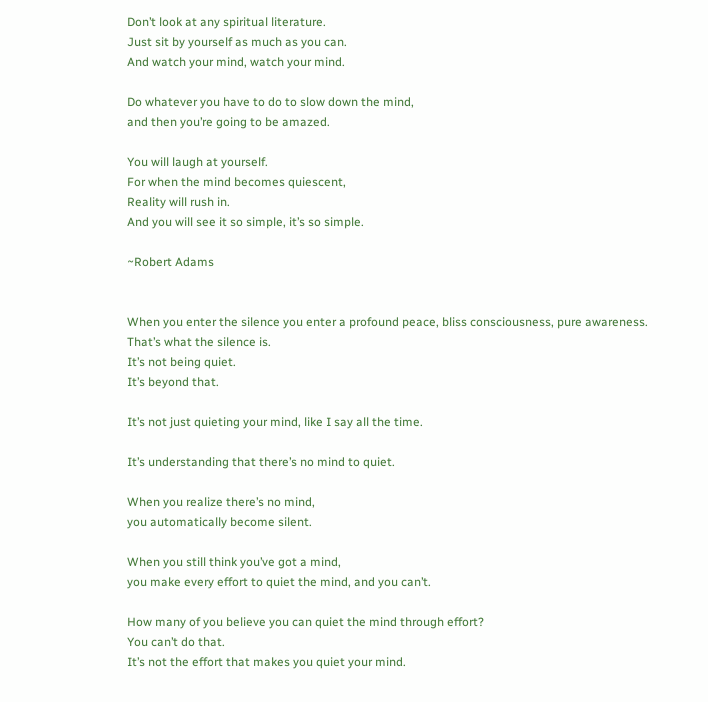Don’t look at any spiritual literature.
Just sit by yourself as much as you can.
And watch your mind, watch your mind.

Do whatever you have to do to slow down the mind,
and then you’re going to be amazed.

You will laugh at yourself.
For when the mind becomes quiescent,
Reality will rush in.
And you will see it so simple, it’s so simple.

~Robert Adams


When you enter the silence you enter a profound peace, bliss consciousness, pure awareness.
That’s what the silence is.
It’s not being quiet.
It’s beyond that.

It’s not just quieting your mind, like I say all the time.

It’s understanding that there’s no mind to quiet.

When you realize there’s no mind,
you automatically become silent.

When you still think you’ve got a mind,
you make every effort to quiet the mind, and you can’t.

How many of you believe you can quiet the mind through effort?
You can’t do that.
It’s not the effort that makes you quiet your mind.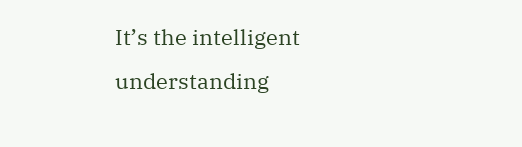It’s the intelligent understanding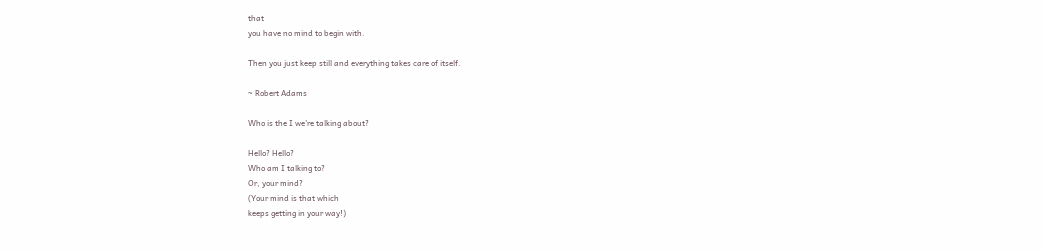that
you have no mind to begin with.

Then you just keep still and everything takes care of itself.

~ Robert Adams

Who is the I we’re talking about?

Hello? Hello?
Who am I talking to?
Or, your mind?
(Your mind is that which
keeps getting in your way!)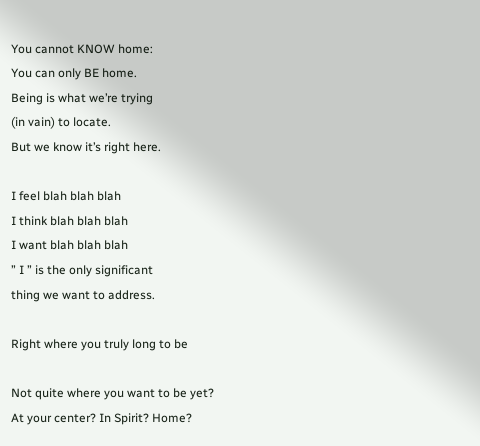You cannot KNOW home:
You can only BE home.
Being is what we’re trying
(in vain) to locate.
But we know it’s right here.

I feel blah blah blah
I think blah blah blah
I want blah blah blah
” I ” is the only significant
thing we want to address.

Right where you truly long to be

Not quite where you want to be yet?
At your center? In Spirit? Home?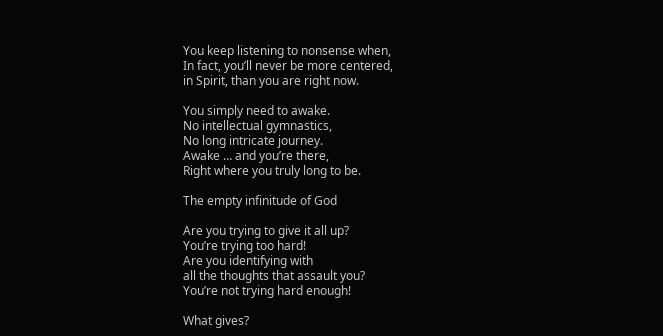You keep listening to nonsense when,
In fact, you’ll never be more centered,
in Spirit, than you are right now.

You simply need to awake.
No intellectual gymnastics,
No long intricate journey.
Awake … and you’re there,
Right where you truly long to be.

The empty infinitude of God

Are you trying to give it all up?
You’re trying too hard!
Are you identifying with
all the thoughts that assault you?
You’re not trying hard enough!

What gives?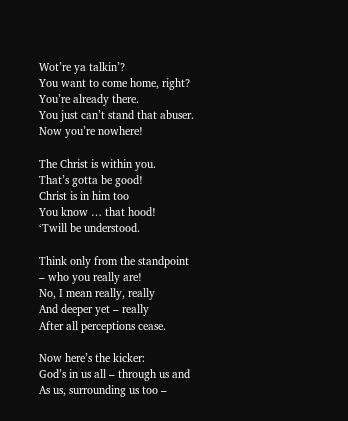Wot’re ya talkin’?
You want to come home, right?
You’re already there.
You just can’t stand that abuser.
Now you’re nowhere!

The Christ is within you.
That’s gotta be good!
Christ is in him too
You know … that hood!
‘Twill be understood.

Think only from the standpoint
– who you really are!
No, I mean really, really
And deeper yet – really
After all perceptions cease.

Now here’s the kicker:
God’s in us all – through us and
As us, surrounding us too –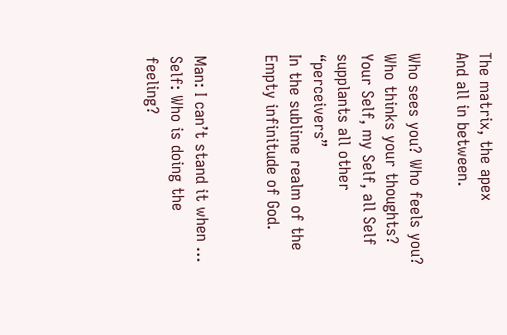The matrix, the apex
And all in between.

Who sees you? Who feels you?
Who thinks your thoughts?
Your Self, my Self, all Self
supplants all other “perceivers”
In the sublime realm of the
Empty infinitude of God.


Man: I can’t stand it when …
Self: Who is doing the feeling?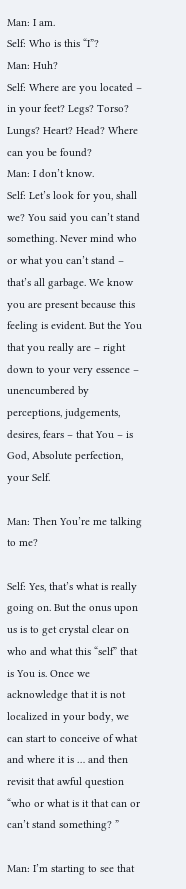Man: I am.
Self: Who is this “I”?
Man: Huh?
Self: Where are you located – in your feet? Legs? Torso? Lungs? Heart? Head? Where can you be found?
Man: I don’t know.
Self: Let’s look for you, shall we? You said you can’t stand something. Never mind who or what you can’t stand – that’s all garbage. We know you are present because this feeling is evident. But the You that you really are – right down to your very essence – unencumbered by perceptions, judgements, desires, fears – that You – is God, Absolute perfection, your Self.

Man: Then You’re me talking to me?

Self: Yes, that’s what is really going on. But the onus upon us is to get crystal clear on who and what this “self” that is You is. Once we acknowledge that it is not localized in your body, we can start to conceive of what and where it is … and then revisit that awful question “who or what is it that can or can’t stand something? ”

Man: I’m starting to see that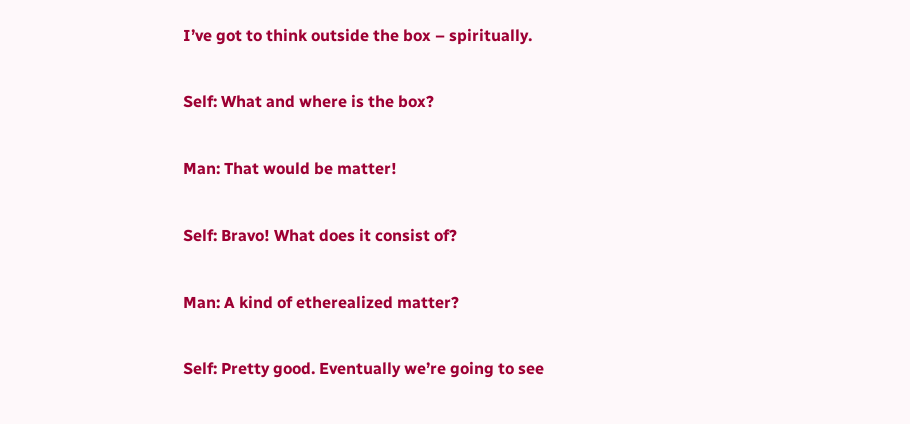I’ve got to think outside the box – spiritually.

Self: What and where is the box?

Man: That would be matter!

Self: Bravo! What does it consist of?

Man: A kind of etherealized matter?

Self: Pretty good. Eventually we’re going to see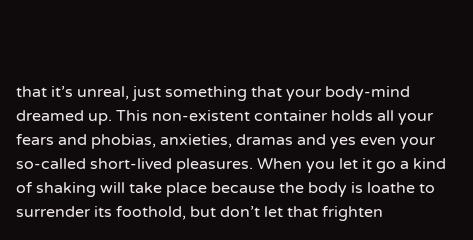that it’s unreal, just something that your body-mind dreamed up. This non-existent container holds all your fears and phobias, anxieties, dramas and yes even your so-called short-lived pleasures. When you let it go a kind of shaking will take place because the body is loathe to surrender its foothold, but don’t let that frighten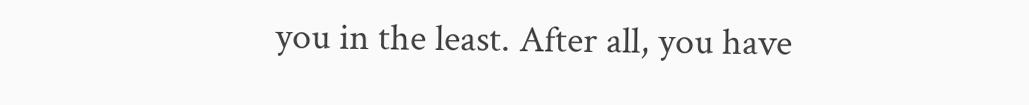you in the least. After all, you have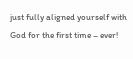just fully aligned yourself with God for the first time – ever!